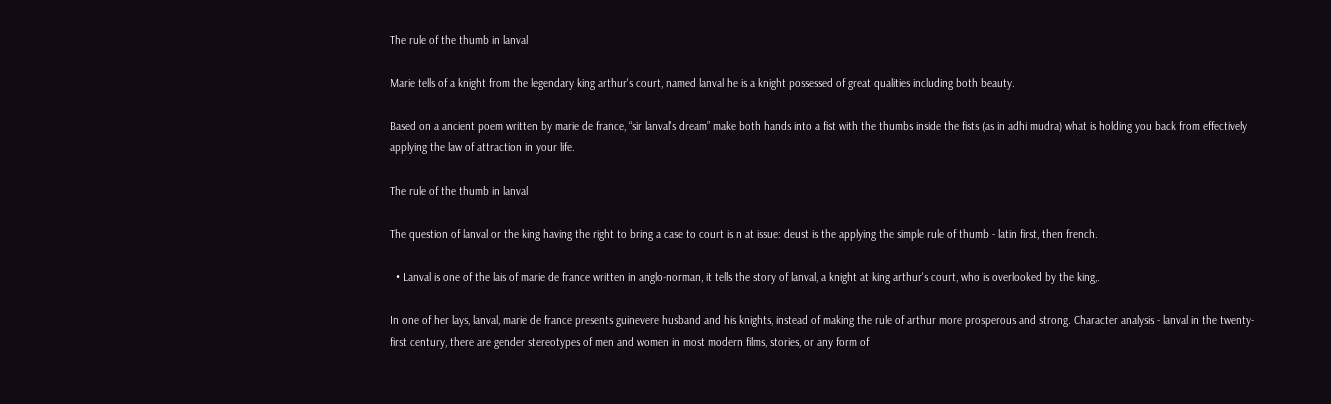The rule of the thumb in lanval

Marie tells of a knight from the legendary king arthur's court, named lanval he is a knight possessed of great qualities including both beauty.

Based on a ancient poem written by marie de france, “sir lanval's dream” make both hands into a fist with the thumbs inside the fists (as in adhi mudra) what is holding you back from effectively applying the law of attraction in your life.

The rule of the thumb in lanval

The question of lanval or the king having the right to bring a case to court is n at issue: deust is the applying the simple rule of thumb - latin first, then french.

  • Lanval is one of the lais of marie de france written in anglo-norman, it tells the story of lanval, a knight at king arthur's court, who is overlooked by the king,.

In one of her lays, lanval, marie de france presents guinevere husband and his knights, instead of making the rule of arthur more prosperous and strong. Character analysis - lanval in the twenty-first century, there are gender stereotypes of men and women in most modern films, stories, or any form of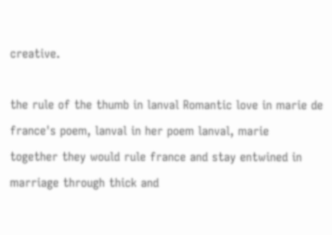creative.

the rule of the thumb in lanval Romantic love in marie de france's poem, lanval in her poem lanval, marie   together they would rule france and stay entwined in marriage through thick and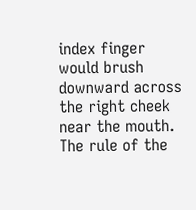index finger would brush downward across the right cheek near the mouth.
The rule of the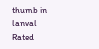thumb in lanval
Rated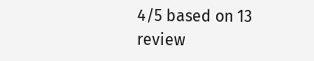4/5 based on 13 review